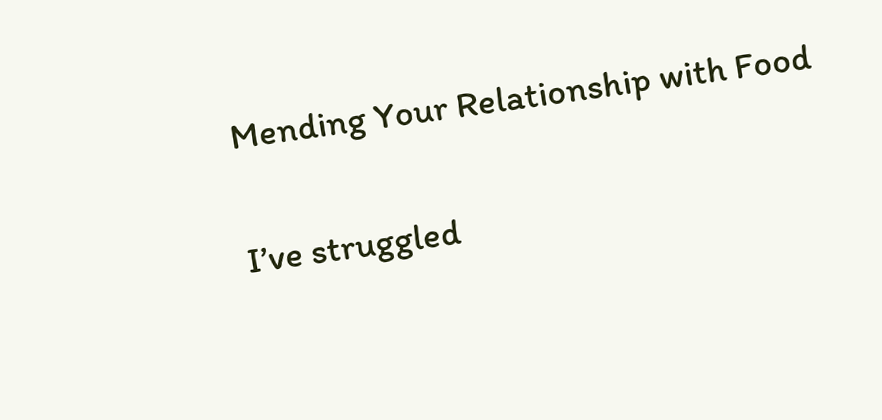Mending Your Relationship with Food

I’ve struggled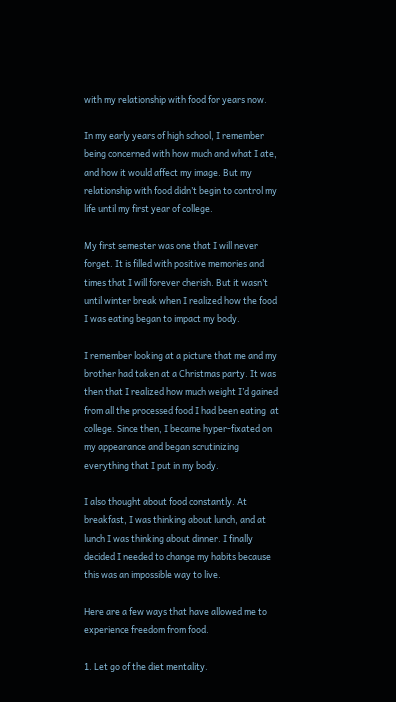with my relationship with food for years now.

In my early years of high school, I remember being concerned with how much and what I ate, and how it would affect my image. But my relationship with food didn’t begin to control my life until my first year of college.

My first semester was one that I will never forget. It is filled with positive memories and times that I will forever cherish. But it wasn’t until winter break when I realized how the food I was eating began to impact my body.

I remember looking at a picture that me and my brother had taken at a Christmas party. It was then that I realized how much weight I’d gained from all the processed food I had been eating  at college. Since then, I became hyper-fixated on my appearance and began scrutinizing everything that I put in my body.

I also thought about food constantly. At breakfast, I was thinking about lunch, and at lunch I was thinking about dinner. I finally decided I needed to change my habits because this was an impossible way to live.

Here are a few ways that have allowed me to experience freedom from food.

1. Let go of the diet mentality.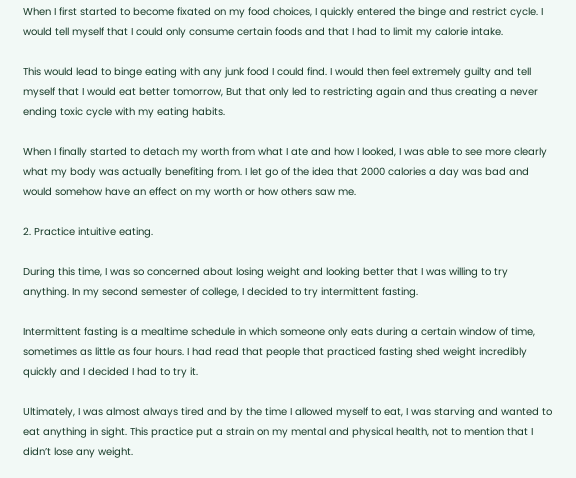When I first started to become fixated on my food choices, I quickly entered the binge and restrict cycle. I would tell myself that I could only consume certain foods and that I had to limit my calorie intake.

This would lead to binge eating with any junk food I could find. I would then feel extremely guilty and tell myself that I would eat better tomorrow, But that only led to restricting again and thus creating a never ending toxic cycle with my eating habits.

When I finally started to detach my worth from what I ate and how I looked, I was able to see more clearly what my body was actually benefiting from. I let go of the idea that 2000 calories a day was bad and would somehow have an effect on my worth or how others saw me.

2. Practice intuitive eating.

During this time, I was so concerned about losing weight and looking better that I was willing to try anything. In my second semester of college, I decided to try intermittent fasting.

Intermittent fasting is a mealtime schedule in which someone only eats during a certain window of time, sometimes as little as four hours. I had read that people that practiced fasting shed weight incredibly quickly and I decided I had to try it.

Ultimately, I was almost always tired and by the time I allowed myself to eat, I was starving and wanted to eat anything in sight. This practice put a strain on my mental and physical health, not to mention that I didn’t lose any weight.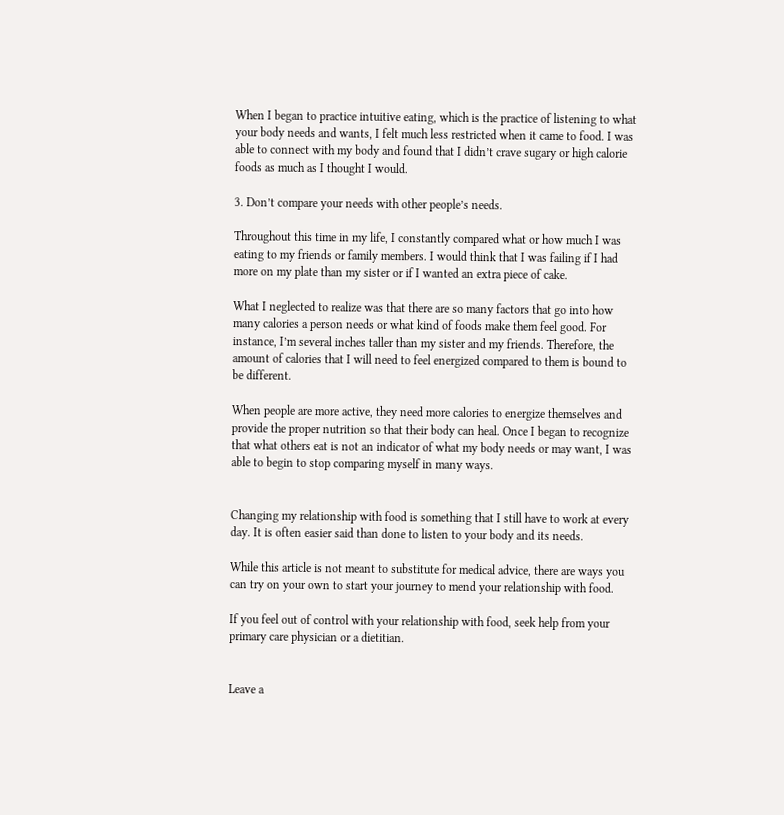When I began to practice intuitive eating, which is the practice of listening to what your body needs and wants, I felt much less restricted when it came to food. I was able to connect with my body and found that I didn’t crave sugary or high calorie foods as much as I thought I would.

3. Don’t compare your needs with other people’s needs.

Throughout this time in my life, I constantly compared what or how much I was eating to my friends or family members. I would think that I was failing if I had more on my plate than my sister or if I wanted an extra piece of cake.

What I neglected to realize was that there are so many factors that go into how many calories a person needs or what kind of foods make them feel good. For instance, I’m several inches taller than my sister and my friends. Therefore, the amount of calories that I will need to feel energized compared to them is bound to be different.

When people are more active, they need more calories to energize themselves and provide the proper nutrition so that their body can heal. Once I began to recognize that what others eat is not an indicator of what my body needs or may want, I was able to begin to stop comparing myself in many ways.


Changing my relationship with food is something that I still have to work at every day. It is often easier said than done to listen to your body and its needs.

While this article is not meant to substitute for medical advice, there are ways you can try on your own to start your journey to mend your relationship with food.

If you feel out of control with your relationship with food, seek help from your primary care physician or a dietitian.


Leave a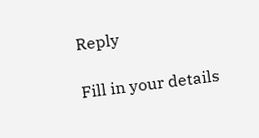Reply

Fill in your details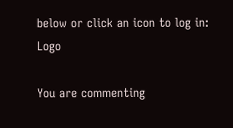below or click an icon to log in: Logo

You are commenting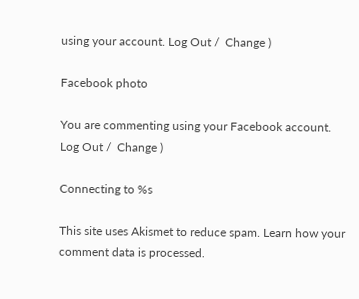using your account. Log Out /  Change )

Facebook photo

You are commenting using your Facebook account. Log Out /  Change )

Connecting to %s

This site uses Akismet to reduce spam. Learn how your comment data is processed.